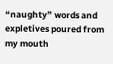“naughty” words and expletives poured from my mouth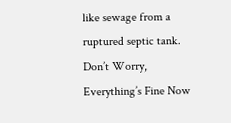like sewage from a ruptured septic tank.
Don’t Worry, Everything’s Fine Now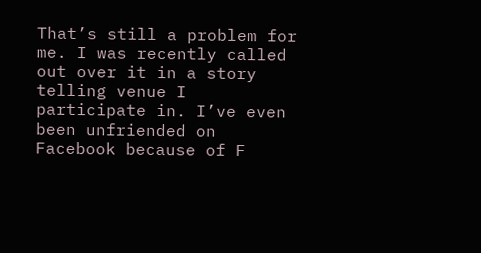That’s still a problem for me. I was recently called out over it in a story telling venue I participate in. I’ve even been unfriended on Facebook because of F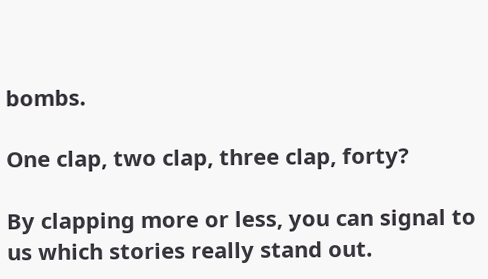bombs.

One clap, two clap, three clap, forty?

By clapping more or less, you can signal to us which stories really stand out.